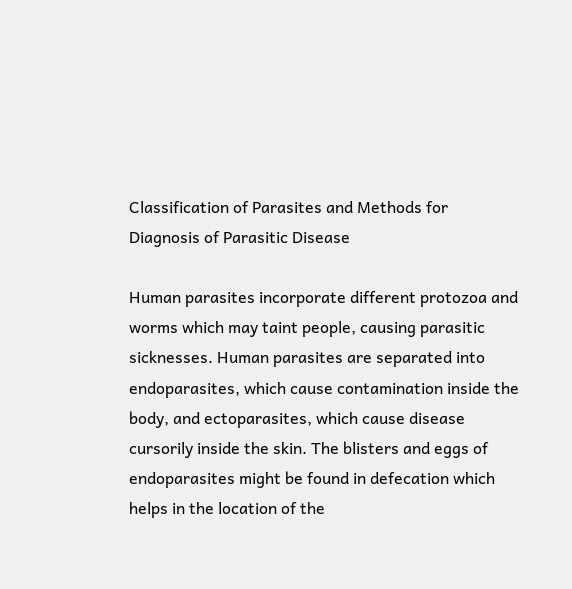Classification of Parasites and Methods for Diagnosis of Parasitic Disease

Human parasites incorporate different protozoa and worms which may taint people, causing parasitic sicknesses. Human parasites are separated into endoparasites, which cause contamination inside the body, and ectoparasites, which cause disease cursorily inside the skin. The blisters and eggs of endoparasites might be found in defecation which helps in the location of the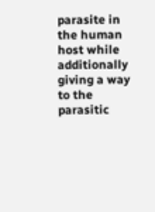parasite in the human host while additionally giving a way to the parasitic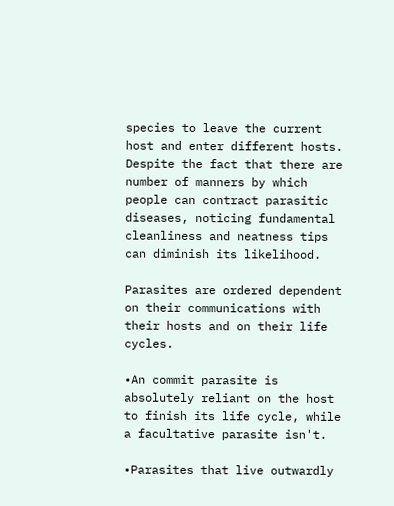species to leave the current host and enter different hosts. Despite the fact that there are number of manners by which people can contract parasitic diseases, noticing fundamental cleanliness and neatness tips can diminish its likelihood.

Parasites are ordered dependent on their communications with their hosts and on their life cycles.

•An commit parasite is absolutely reliant on the host to finish its life cycle, while a facultative parasite isn't.

•Parasites that live outwardly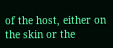of the host, either on the skin or the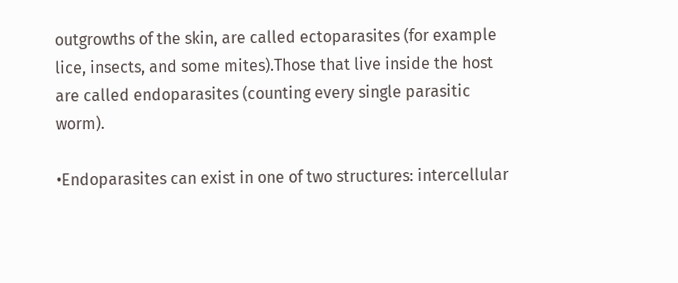outgrowths of the skin, are called ectoparasites (for example lice, insects, and some mites).Those that live inside the host are called endoparasites (counting every single parasitic worm).

•Endoparasites can exist in one of two structures: intercellular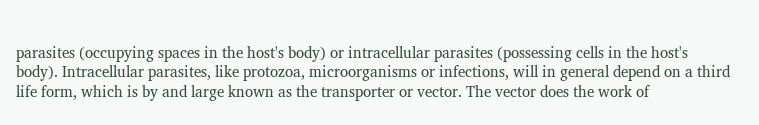parasites (occupying spaces in the host's body) or intracellular parasites (possessing cells in the host's body). Intracellular parasites, like protozoa, microorganisms or infections, will in general depend on a third life form, which is by and large known as the transporter or vector. The vector does the work of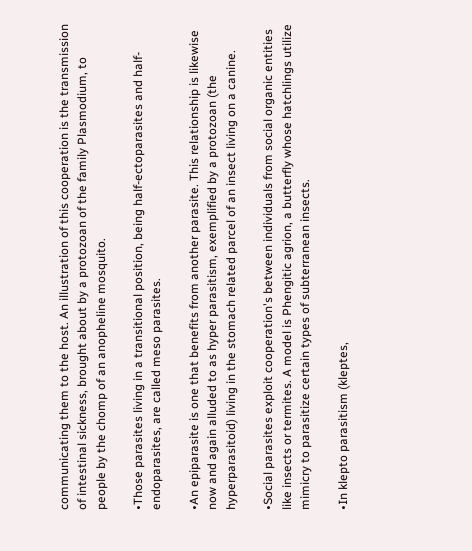communicating them to the host. An illustration of this cooperation is the transmission of intestinal sickness, brought about by a protozoan of the family Plasmodium, to people by the chomp of an anopheline mosquito.

•Those parasites living in a transitional position, being half-ectoparasites and half-endoparasites, are called meso parasites.

•An epiparasite is one that benefits from another parasite. This relationship is likewise now and again alluded to as hyper parasitism, exemplified by a protozoan (the hyperparasitoid) living in the stomach related parcel of an insect living on a canine.

•Social parasites exploit cooperation's between individuals from social organic entities like insects or termites. A model is Phengitic agrion, a butterfly whose hatchlings utilize mimicry to parasitize certain types of subterranean insects.

•In klepto parasitism (kleptes,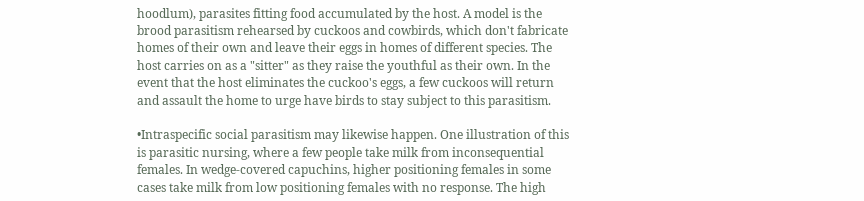hoodlum), parasites fitting food accumulated by the host. A model is the brood parasitism rehearsed by cuckoos and cowbirds, which don't fabricate homes of their own and leave their eggs in homes of different species. The host carries on as a "sitter" as they raise the youthful as their own. In the event that the host eliminates the cuckoo's eggs, a few cuckoos will return and assault the home to urge have birds to stay subject to this parasitism.

•Intraspecific social parasitism may likewise happen. One illustration of this is parasitic nursing, where a few people take milk from inconsequential females. In wedge-covered capuchins, higher positioning females in some cases take milk from low positioning females with no response. The high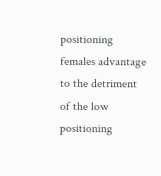positioning females advantage to the detriment of the low positioning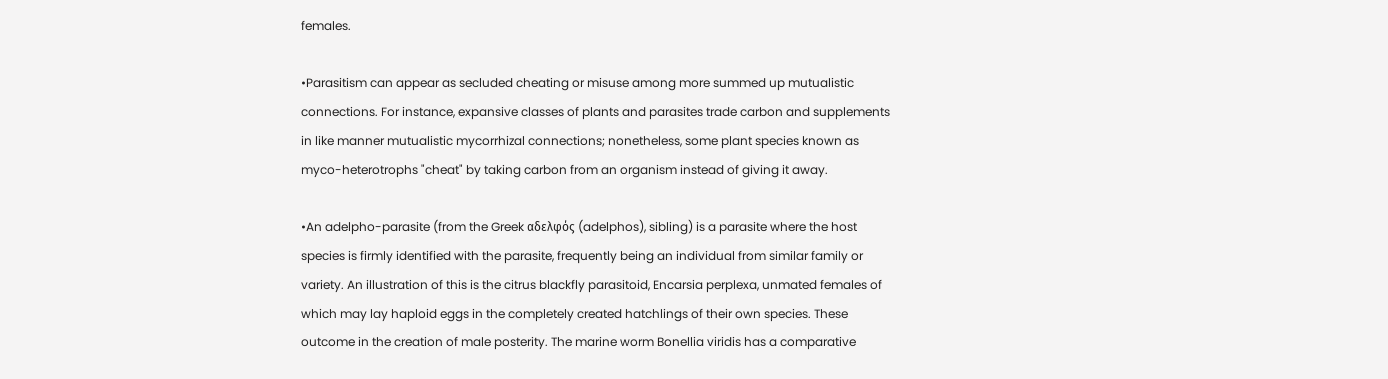females.

•Parasitism can appear as secluded cheating or misuse among more summed up mutualistic connections. For instance, expansive classes of plants and parasites trade carbon and supplements in like manner mutualistic mycorrhizal connections; nonetheless, some plant species known as myco-heterotrophs "cheat" by taking carbon from an organism instead of giving it away.

•An adelpho-parasite (from the Greek αδελφός (adelphos), sibling) is a parasite where the host species is firmly identified with the parasite, frequently being an individual from similar family or variety. An illustration of this is the citrus blackfly parasitoid, Encarsia perplexa, unmated females of which may lay haploid eggs in the completely created hatchlings of their own species. These outcome in the creation of male posterity. The marine worm Bonellia viridis has a comparative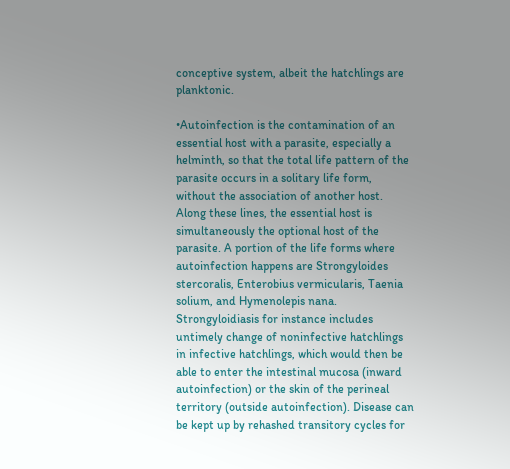conceptive system, albeit the hatchlings are planktonic.

•Autoinfection is the contamination of an essential host with a parasite, especially a helminth, so that the total life pattern of the parasite occurs in a solitary life form, without the association of another host. Along these lines, the essential host is simultaneously the optional host of the parasite. A portion of the life forms where autoinfection happens are Strongyloides stercoralis, Enterobius vermicularis, Taenia solium, and Hymenolepis nana. Strongyloidiasis for instance includes untimely change of noninfective hatchlings in infective hatchlings, which would then be able to enter the intestinal mucosa (inward autoinfection) or the skin of the perineal territory (outside autoinfection). Disease can be kept up by rehashed transitory cycles for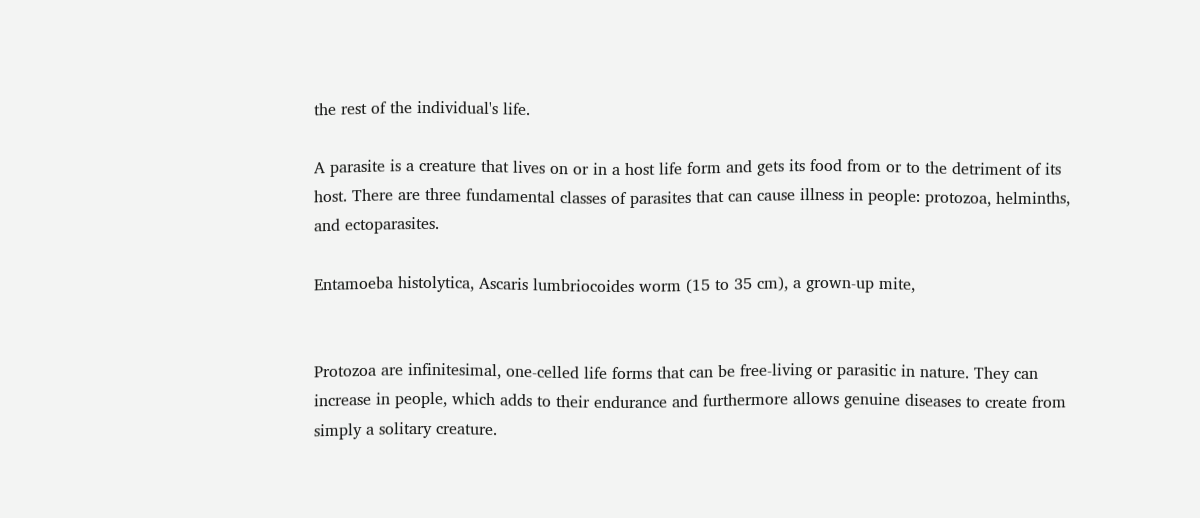the rest of the individual's life.

A parasite is a creature that lives on or in a host life form and gets its food from or to the detriment of its host. There are three fundamental classes of parasites that can cause illness in people: protozoa, helminths, and ectoparasites.

Entamoeba histolytica, Ascaris lumbriocoides worm (15 to 35 cm), a grown-up mite,


Protozoa are infinitesimal, one-celled life forms that can be free-living or parasitic in nature. They can increase in people, which adds to their endurance and furthermore allows genuine diseases to create from simply a solitary creature.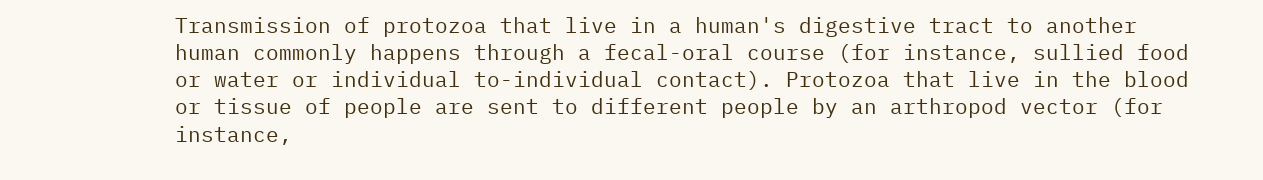Transmission of protozoa that live in a human's digestive tract to another human commonly happens through a fecal-oral course (for instance, sullied food or water or individual to-individual contact). Protozoa that live in the blood or tissue of people are sent to different people by an arthropod vector (for instance,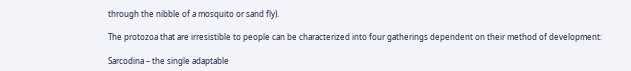through the nibble of a mosquito or sand fly).

The protozoa that are irresistible to people can be characterized into four gatherings dependent on their method of development:

Sarcodina – the single adaptable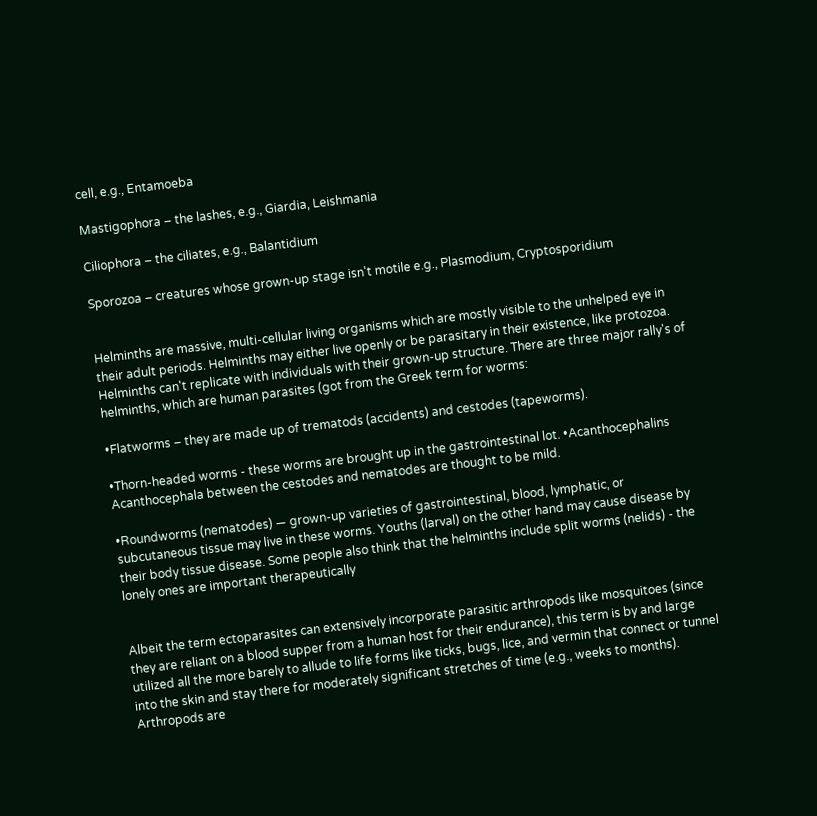cell, e.g., Entamoeba

Mastigophora – the lashes, e.g., Giardia, Leishmania

Ciliophora – the ciliates, e.g., Balantidium

Sporozoa – creatures whose grown-up stage isn't motile e.g., Plasmodium, Cryptosporidium


Helminths are massive, multi-cellular living organisms which are mostly visible to the unhelped eye in their adult periods. Helminths may either live openly or be parasitary in their existence, like protozoa. Helminths can't replicate with individuals with their grown-up structure. There are three major rally's of helminths, which are human parasites (got from the Greek term for worms:

•Flatworms – they are made up of trematods (accidents) and cestodes (tapeworms).

•Thorn-headed worms - these worms are brought up in the gastrointestinal lot. •Acanthocephalins Acanthocephala between the cestodes and nematodes are thought to be mild.

•Roundworms (nematodes) — grown-up varieties of gastrointestinal, blood, lymphatic, or subcutaneous tissue may live in these worms. Youths (larval) on the other hand may cause disease by their body tissue disease. Some people also think that the helminths include split worms (nelids) - the lonely ones are important therapeutically


Albeit the term ectoparasites can extensively incorporate parasitic arthropods like mosquitoes (since they are reliant on a blood supper from a human host for their endurance), this term is by and large utilized all the more barely to allude to life forms like ticks, bugs, lice, and vermin that connect or tunnel into the skin and stay there for moderately significant stretches of time (e.g., weeks to months). Arthropods are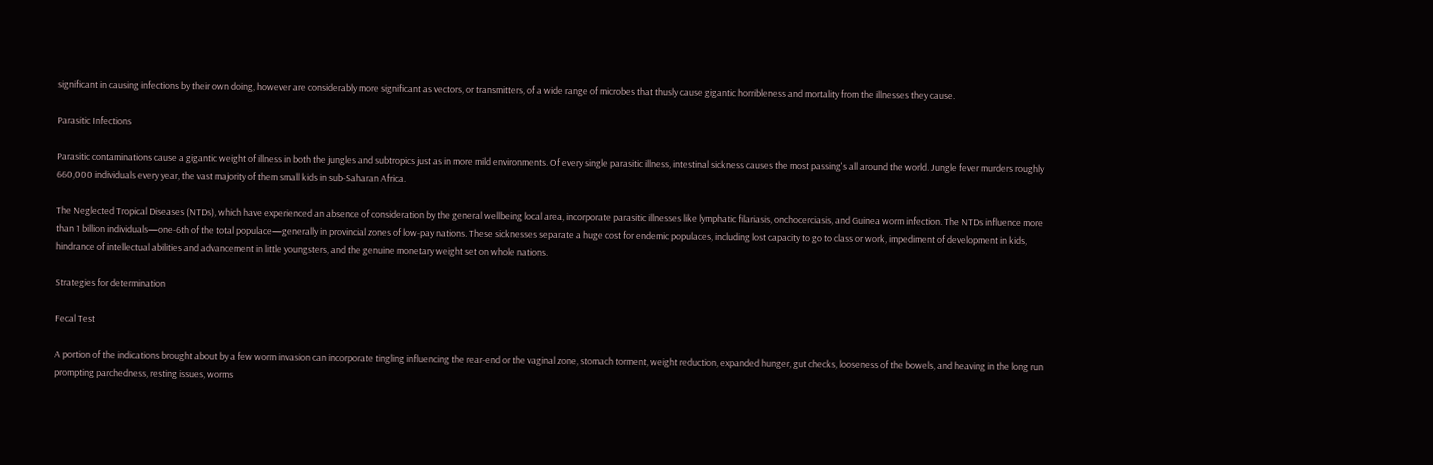significant in causing infections by their own doing, however are considerably more significant as vectors, or transmitters, of a wide range of microbes that thusly cause gigantic horribleness and mortality from the illnesses they cause.

Parasitic Infections

Parasitic contaminations cause a gigantic weight of illness in both the jungles and subtropics just as in more mild environments. Of every single parasitic illness, intestinal sickness causes the most passing's all around the world. Jungle fever murders roughly 660,000 individuals every year, the vast majority of them small kids in sub-Saharan Africa.

The Neglected Tropical Diseases (NTDs), which have experienced an absence of consideration by the general wellbeing local area, incorporate parasitic illnesses like lymphatic filariasis, onchocerciasis, and Guinea worm infection. The NTDs influence more than 1 billion individuals—one-6th of the total populace—generally in provincial zones of low-pay nations. These sicknesses separate a huge cost for endemic populaces, including lost capacity to go to class or work, impediment of development in kids, hindrance of intellectual abilities and advancement in little youngsters, and the genuine monetary weight set on whole nations.

Strategies for determination

Fecal Test

A portion of the indications brought about by a few worm invasion can incorporate tingling influencing the rear-end or the vaginal zone, stomach torment, weight reduction, expanded hunger, gut checks, looseness of the bowels, and heaving in the long run prompting parchedness, resting issues, worms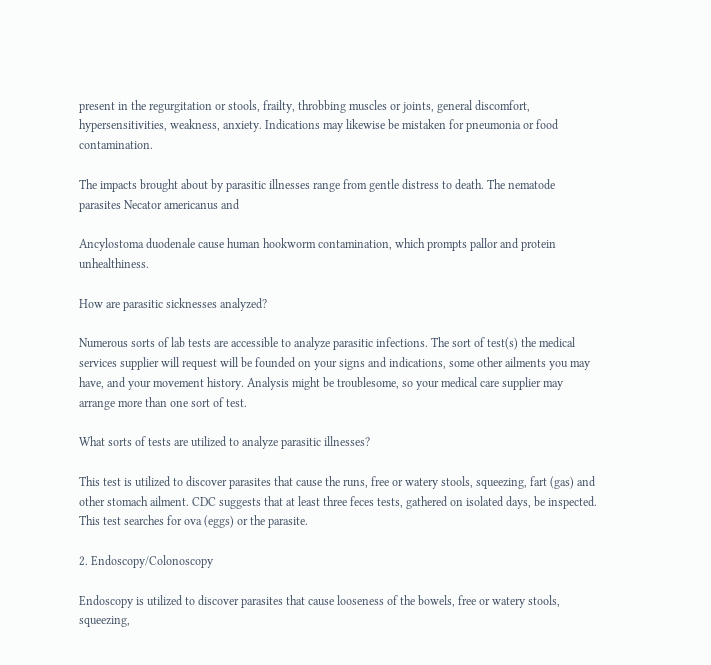present in the regurgitation or stools, frailty, throbbing muscles or joints, general discomfort, hypersensitivities, weakness, anxiety. Indications may likewise be mistaken for pneumonia or food contamination.

The impacts brought about by parasitic illnesses range from gentle distress to death. The nematode parasites Necator americanus and

Ancylostoma duodenale cause human hookworm contamination, which prompts pallor and protein unhealthiness.

How are parasitic sicknesses analyzed?

Numerous sorts of lab tests are accessible to analyze parasitic infections. The sort of test(s) the medical services supplier will request will be founded on your signs and indications, some other ailments you may have, and your movement history. Analysis might be troublesome, so your medical care supplier may arrange more than one sort of test.

What sorts of tests are utilized to analyze parasitic illnesses?

This test is utilized to discover parasites that cause the runs, free or watery stools, squeezing, fart (gas) and other stomach ailment. CDC suggests that at least three feces tests, gathered on isolated days, be inspected. This test searches for ova (eggs) or the parasite.

2. Endoscopy/Colonoscopy

Endoscopy is utilized to discover parasites that cause looseness of the bowels, free or watery stools, squeezing,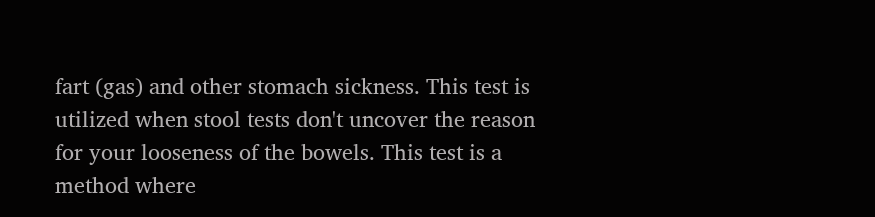fart (gas) and other stomach sickness. This test is utilized when stool tests don't uncover the reason for your looseness of the bowels. This test is a method where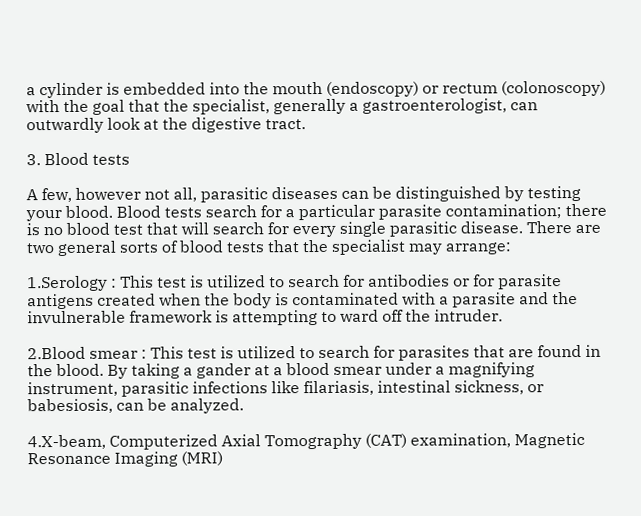a cylinder is embedded into the mouth (endoscopy) or rectum (colonoscopy) with the goal that the specialist, generally a gastroenterologist, can outwardly look at the digestive tract.

3. Blood tests

A few, however not all, parasitic diseases can be distinguished by testing your blood. Blood tests search for a particular parasite contamination; there is no blood test that will search for every single parasitic disease. There are two general sorts of blood tests that the specialist may arrange:

1.Serology : This test is utilized to search for antibodies or for parasite antigens created when the body is contaminated with a parasite and the invulnerable framework is attempting to ward off the intruder.

2.Blood smear : This test is utilized to search for parasites that are found in the blood. By taking a gander at a blood smear under a magnifying instrument, parasitic infections like filariasis, intestinal sickness, or babesiosis, can be analyzed.

4.X-beam, Computerized Axial Tomography (CAT) examination, Magnetic Resonance Imaging (MRI)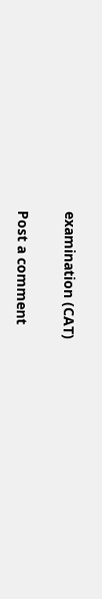examination (CAT)

Post a comment